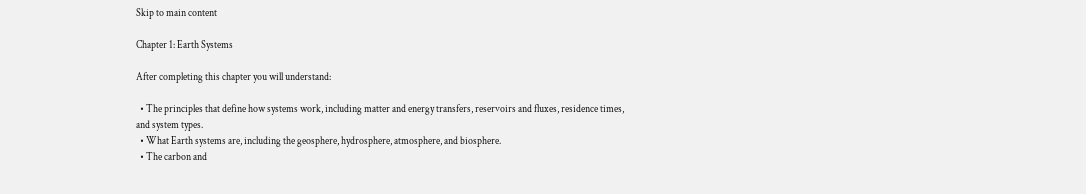Skip to main content

Chapter 1: Earth Systems

After completing this chapter you will understand:

  • The principles that define how systems work, including matter and energy transfers, reservoirs and fluxes, residence times, and system types.
  • What Earth systems are, including the geosphere, hydrosphere, atmosphere, and biosphere.
  • The carbon and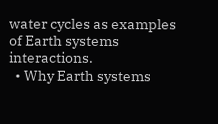water cycles as examples of Earth systems interactions.
  • Why Earth systems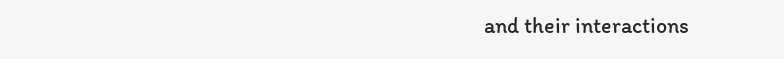and their interactions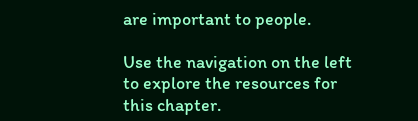are important to people.

Use the navigation on the left to explore the resources for this chapter.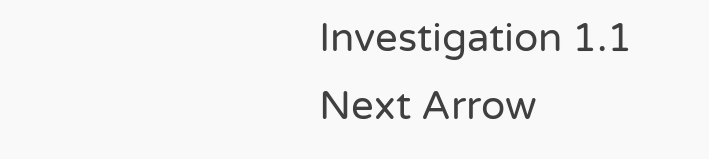Investigation 1.1 Next Arrow